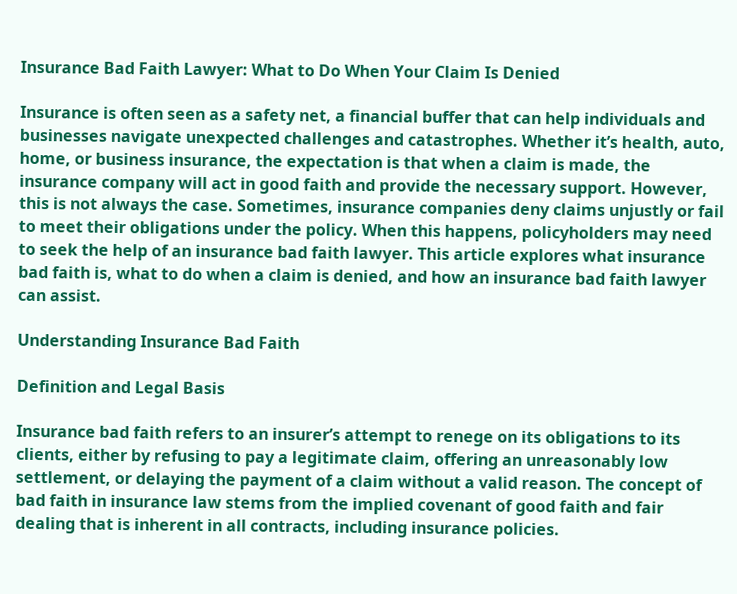Insurance Bad Faith Lawyer: What to Do When Your Claim Is Denied

Insurance is often seen as a safety net, a financial buffer that can help individuals and businesses navigate unexpected challenges and catastrophes. Whether it’s health, auto, home, or business insurance, the expectation is that when a claim is made, the insurance company will act in good faith and provide the necessary support. However, this is not always the case. Sometimes, insurance companies deny claims unjustly or fail to meet their obligations under the policy. When this happens, policyholders may need to seek the help of an insurance bad faith lawyer. This article explores what insurance bad faith is, what to do when a claim is denied, and how an insurance bad faith lawyer can assist.

Understanding Insurance Bad Faith

Definition and Legal Basis

Insurance bad faith refers to an insurer’s attempt to renege on its obligations to its clients, either by refusing to pay a legitimate claim, offering an unreasonably low settlement, or delaying the payment of a claim without a valid reason. The concept of bad faith in insurance law stems from the implied covenant of good faith and fair dealing that is inherent in all contracts, including insurance policies.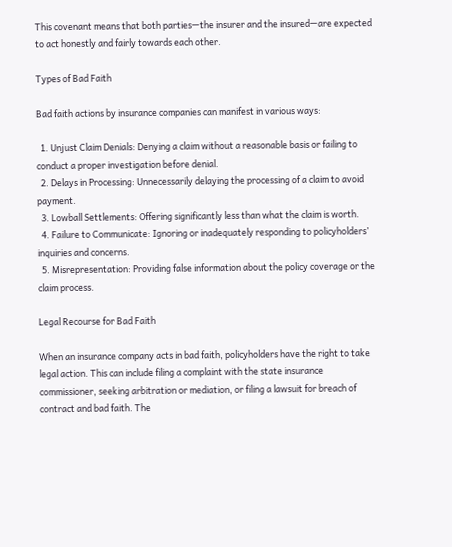This covenant means that both parties—the insurer and the insured—are expected to act honestly and fairly towards each other.

Types of Bad Faith

Bad faith actions by insurance companies can manifest in various ways:

  1. Unjust Claim Denials: Denying a claim without a reasonable basis or failing to conduct a proper investigation before denial.
  2. Delays in Processing: Unnecessarily delaying the processing of a claim to avoid payment.
  3. Lowball Settlements: Offering significantly less than what the claim is worth.
  4. Failure to Communicate: Ignoring or inadequately responding to policyholders’ inquiries and concerns.
  5. Misrepresentation: Providing false information about the policy coverage or the claim process.

Legal Recourse for Bad Faith

When an insurance company acts in bad faith, policyholders have the right to take legal action. This can include filing a complaint with the state insurance commissioner, seeking arbitration or mediation, or filing a lawsuit for breach of contract and bad faith. The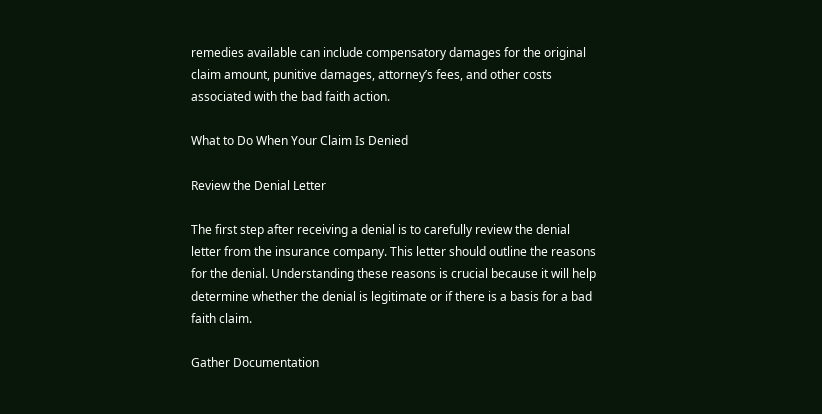remedies available can include compensatory damages for the original claim amount, punitive damages, attorney’s fees, and other costs associated with the bad faith action.

What to Do When Your Claim Is Denied

Review the Denial Letter

The first step after receiving a denial is to carefully review the denial letter from the insurance company. This letter should outline the reasons for the denial. Understanding these reasons is crucial because it will help determine whether the denial is legitimate or if there is a basis for a bad faith claim.

Gather Documentation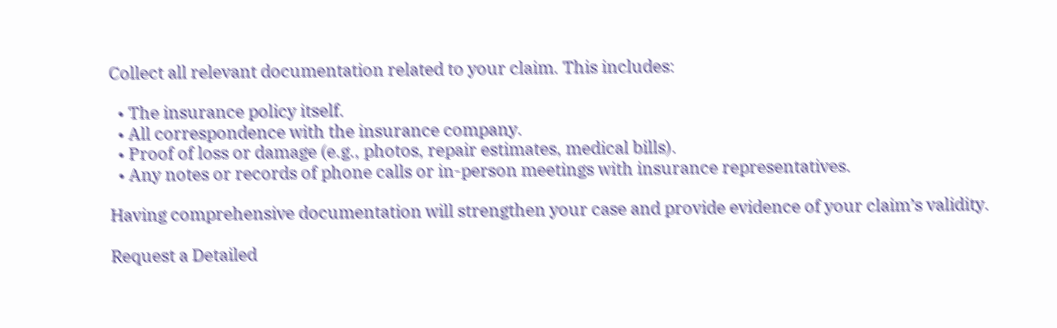Collect all relevant documentation related to your claim. This includes:

  • The insurance policy itself.
  • All correspondence with the insurance company.
  • Proof of loss or damage (e.g., photos, repair estimates, medical bills).
  • Any notes or records of phone calls or in-person meetings with insurance representatives.

Having comprehensive documentation will strengthen your case and provide evidence of your claim’s validity.

Request a Detailed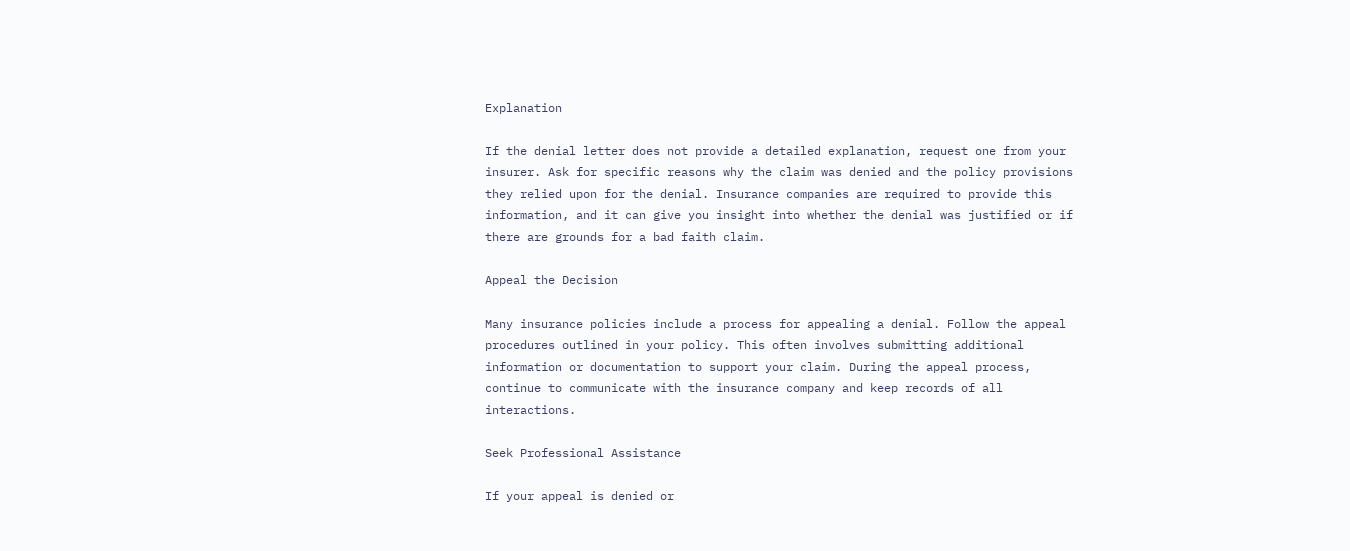Explanation

If the denial letter does not provide a detailed explanation, request one from your insurer. Ask for specific reasons why the claim was denied and the policy provisions they relied upon for the denial. Insurance companies are required to provide this information, and it can give you insight into whether the denial was justified or if there are grounds for a bad faith claim.

Appeal the Decision

Many insurance policies include a process for appealing a denial. Follow the appeal procedures outlined in your policy. This often involves submitting additional information or documentation to support your claim. During the appeal process, continue to communicate with the insurance company and keep records of all interactions.

Seek Professional Assistance

If your appeal is denied or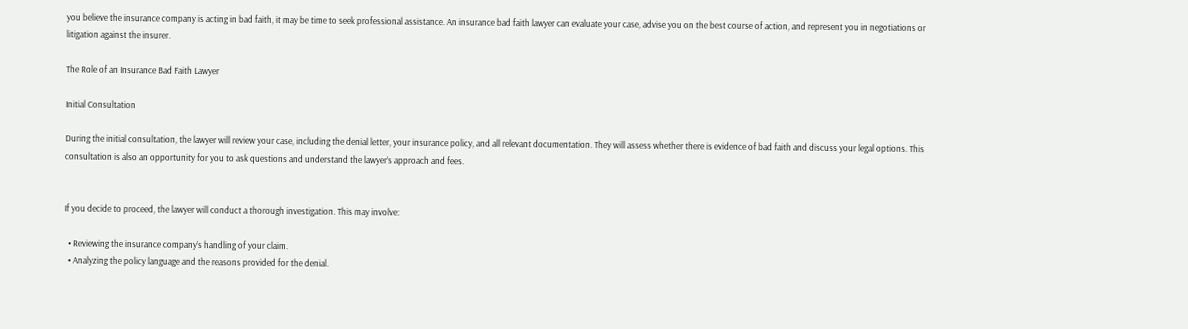you believe the insurance company is acting in bad faith, it may be time to seek professional assistance. An insurance bad faith lawyer can evaluate your case, advise you on the best course of action, and represent you in negotiations or litigation against the insurer.

The Role of an Insurance Bad Faith Lawyer

Initial Consultation

During the initial consultation, the lawyer will review your case, including the denial letter, your insurance policy, and all relevant documentation. They will assess whether there is evidence of bad faith and discuss your legal options. This consultation is also an opportunity for you to ask questions and understand the lawyer’s approach and fees.


If you decide to proceed, the lawyer will conduct a thorough investigation. This may involve:

  • Reviewing the insurance company’s handling of your claim.
  • Analyzing the policy language and the reasons provided for the denial.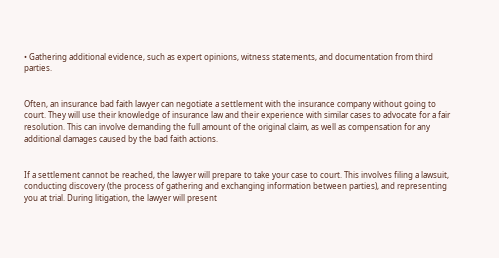• Gathering additional evidence, such as expert opinions, witness statements, and documentation from third parties.


Often, an insurance bad faith lawyer can negotiate a settlement with the insurance company without going to court. They will use their knowledge of insurance law and their experience with similar cases to advocate for a fair resolution. This can involve demanding the full amount of the original claim, as well as compensation for any additional damages caused by the bad faith actions.


If a settlement cannot be reached, the lawyer will prepare to take your case to court. This involves filing a lawsuit, conducting discovery (the process of gathering and exchanging information between parties), and representing you at trial. During litigation, the lawyer will present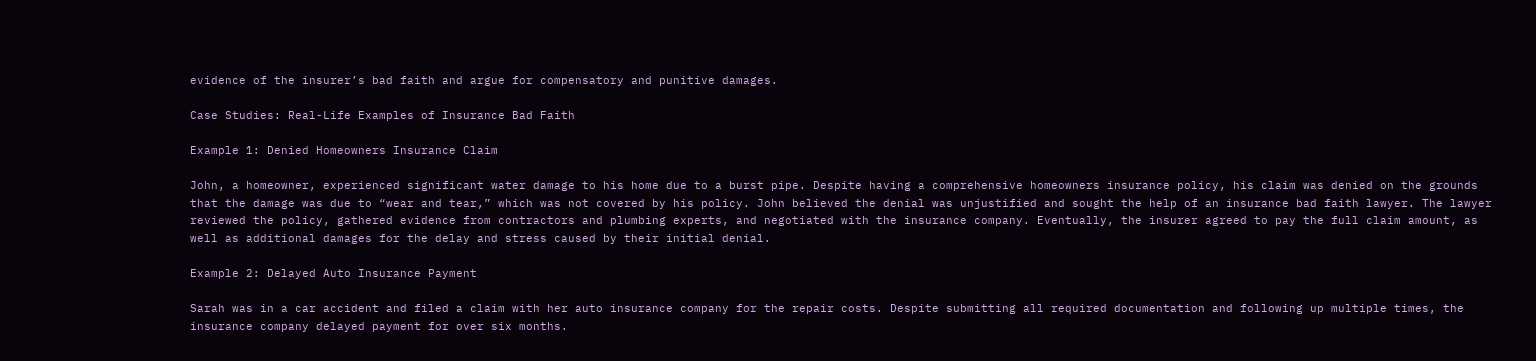evidence of the insurer’s bad faith and argue for compensatory and punitive damages.

Case Studies: Real-Life Examples of Insurance Bad Faith

Example 1: Denied Homeowners Insurance Claim

John, a homeowner, experienced significant water damage to his home due to a burst pipe. Despite having a comprehensive homeowners insurance policy, his claim was denied on the grounds that the damage was due to “wear and tear,” which was not covered by his policy. John believed the denial was unjustified and sought the help of an insurance bad faith lawyer. The lawyer reviewed the policy, gathered evidence from contractors and plumbing experts, and negotiated with the insurance company. Eventually, the insurer agreed to pay the full claim amount, as well as additional damages for the delay and stress caused by their initial denial.

Example 2: Delayed Auto Insurance Payment

Sarah was in a car accident and filed a claim with her auto insurance company for the repair costs. Despite submitting all required documentation and following up multiple times, the insurance company delayed payment for over six months.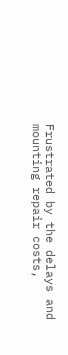Frustrated by the delays and mounting repair costs,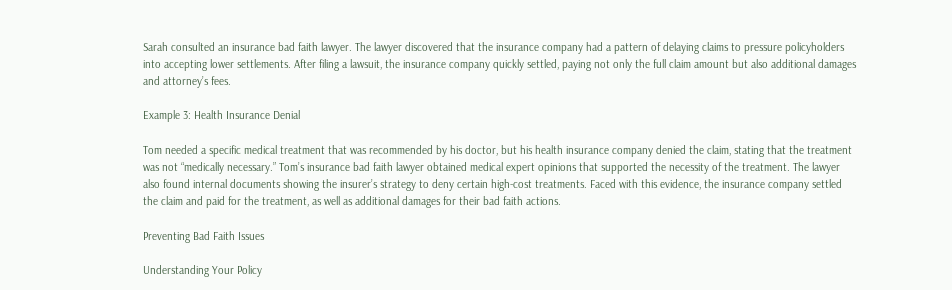Sarah consulted an insurance bad faith lawyer. The lawyer discovered that the insurance company had a pattern of delaying claims to pressure policyholders into accepting lower settlements. After filing a lawsuit, the insurance company quickly settled, paying not only the full claim amount but also additional damages and attorney’s fees.

Example 3: Health Insurance Denial

Tom needed a specific medical treatment that was recommended by his doctor, but his health insurance company denied the claim, stating that the treatment was not “medically necessary.” Tom’s insurance bad faith lawyer obtained medical expert opinions that supported the necessity of the treatment. The lawyer also found internal documents showing the insurer’s strategy to deny certain high-cost treatments. Faced with this evidence, the insurance company settled the claim and paid for the treatment, as well as additional damages for their bad faith actions.

Preventing Bad Faith Issues

Understanding Your Policy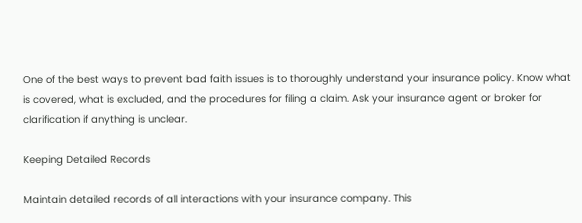One of the best ways to prevent bad faith issues is to thoroughly understand your insurance policy. Know what is covered, what is excluded, and the procedures for filing a claim. Ask your insurance agent or broker for clarification if anything is unclear.

Keeping Detailed Records

Maintain detailed records of all interactions with your insurance company. This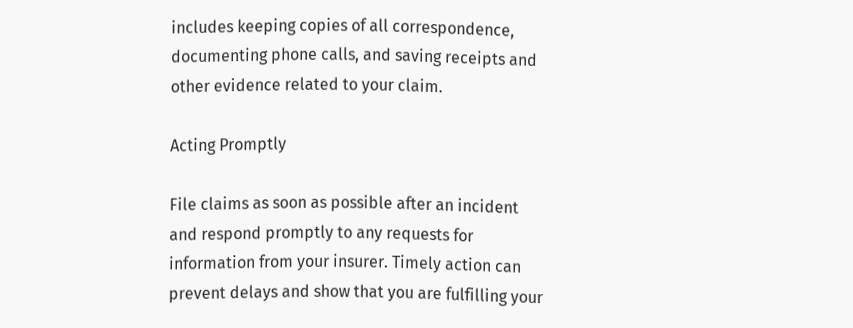includes keeping copies of all correspondence, documenting phone calls, and saving receipts and other evidence related to your claim.

Acting Promptly

File claims as soon as possible after an incident and respond promptly to any requests for information from your insurer. Timely action can prevent delays and show that you are fulfilling your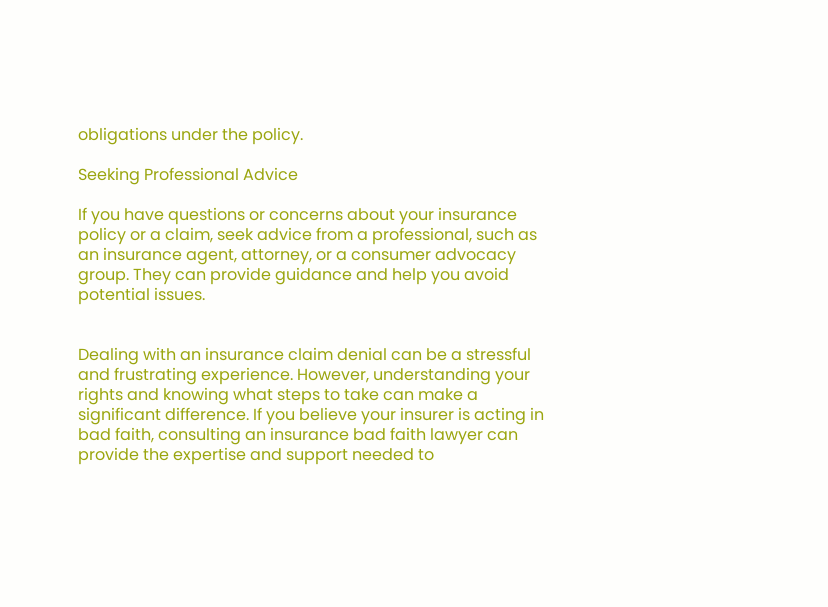obligations under the policy.

Seeking Professional Advice

If you have questions or concerns about your insurance policy or a claim, seek advice from a professional, such as an insurance agent, attorney, or a consumer advocacy group. They can provide guidance and help you avoid potential issues.


Dealing with an insurance claim denial can be a stressful and frustrating experience. However, understanding your rights and knowing what steps to take can make a significant difference. If you believe your insurer is acting in bad faith, consulting an insurance bad faith lawyer can provide the expertise and support needed to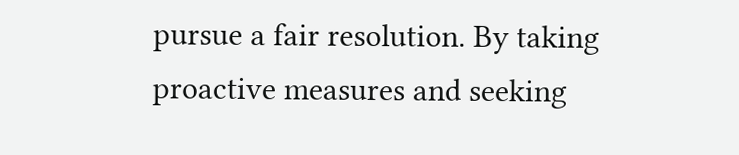pursue a fair resolution. By taking proactive measures and seeking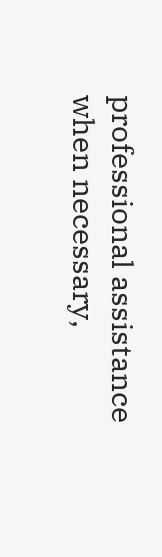professional assistance when necessary,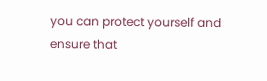you can protect yourself and ensure that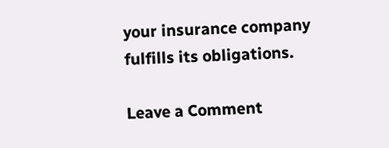your insurance company fulfills its obligations.

Leave a Comment